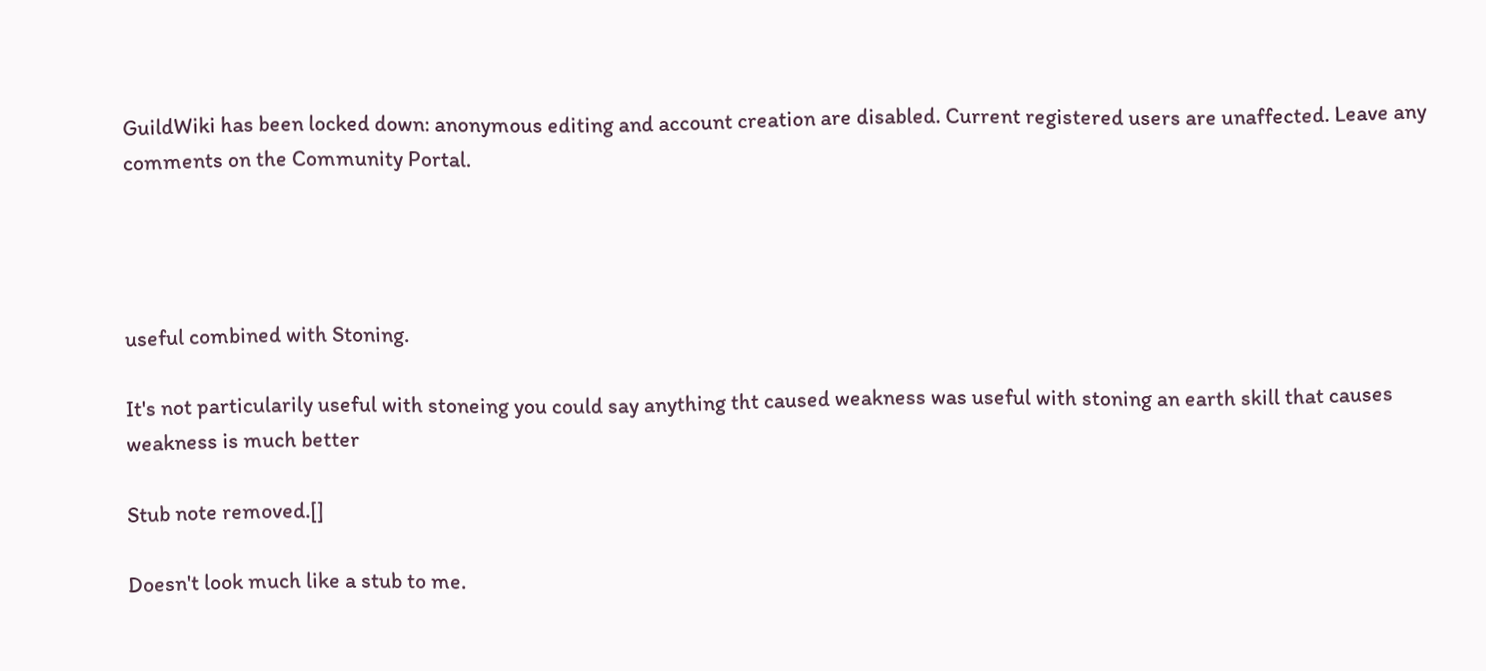GuildWiki has been locked down: anonymous editing and account creation are disabled. Current registered users are unaffected. Leave any comments on the Community Portal.




useful combined with Stoning.

It's not particularily useful with stoneing you could say anything tht caused weakness was useful with stoning an earth skill that causes weakness is much better

Stub note removed.[]

Doesn't look much like a stub to me.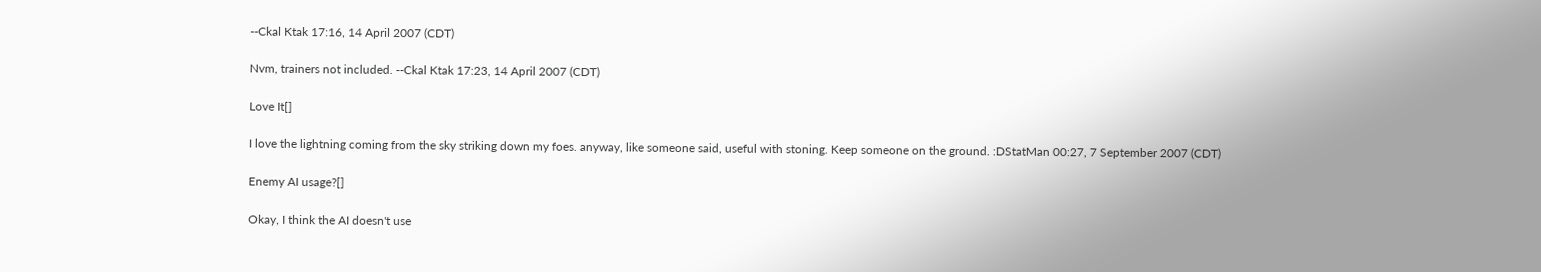--Ckal Ktak 17:16, 14 April 2007 (CDT)

Nvm, trainers not included. --Ckal Ktak 17:23, 14 April 2007 (CDT)

Love It[]

I love the lightning coming from the sky striking down my foes. anyway, like someone said, useful with stoning. Keep someone on the ground. :DStatMan 00:27, 7 September 2007 (CDT)

Enemy AI usage?[]

Okay, I think the AI doesn't use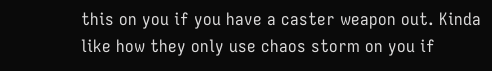this on you if you have a caster weapon out. Kinda like how they only use chaos storm on you if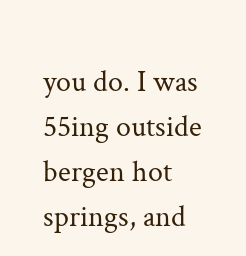you do. I was 55ing outside bergen hot springs, and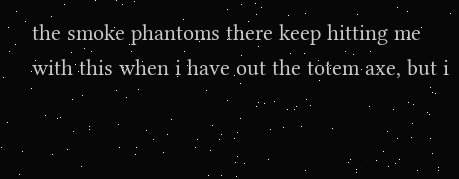the smoke phantoms there keep hitting me with this when i have out the totem axe, but i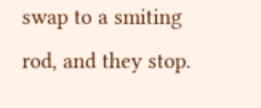swap to a smiting rod, and they stop.